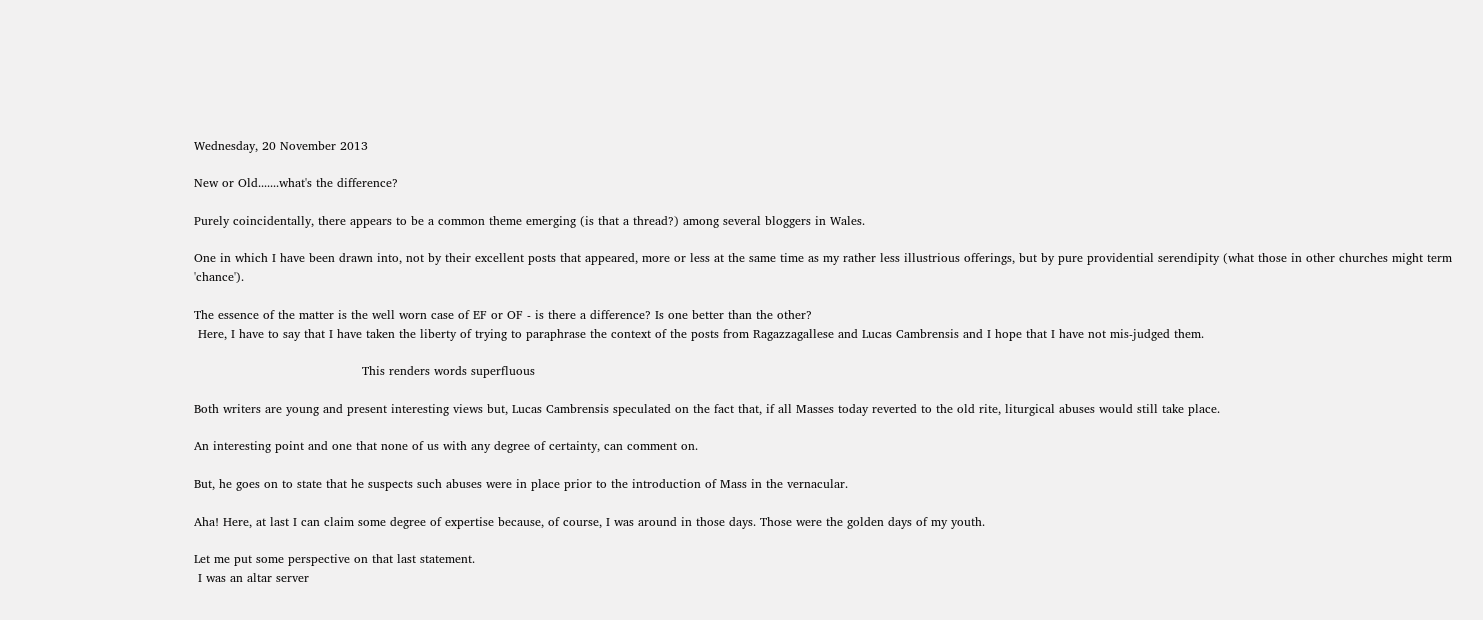Wednesday, 20 November 2013

New or Old.......what's the difference?

Purely coincidentally, there appears to be a common theme emerging (is that a thread?) among several bloggers in Wales.

One in which I have been drawn into, not by their excellent posts that appeared, more or less at the same time as my rather less illustrious offerings, but by pure providential serendipity (what those in other churches might term 'chance').

The essence of the matter is the well worn case of EF or OF - is there a difference? Is one better than the other?
 Here, I have to say that I have taken the liberty of trying to paraphrase the context of the posts from Ragazzagallese and Lucas Cambrensis and I hope that I have not mis-judged them.

                                          This renders words superfluous

Both writers are young and present interesting views but, Lucas Cambrensis speculated on the fact that, if all Masses today reverted to the old rite, liturgical abuses would still take place.

An interesting point and one that none of us with any degree of certainty, can comment on.

But, he goes on to state that he suspects such abuses were in place prior to the introduction of Mass in the vernacular.

Aha! Here, at last I can claim some degree of expertise because, of course, I was around in those days. Those were the golden days of my youth.

Let me put some perspective on that last statement.
 I was an altar server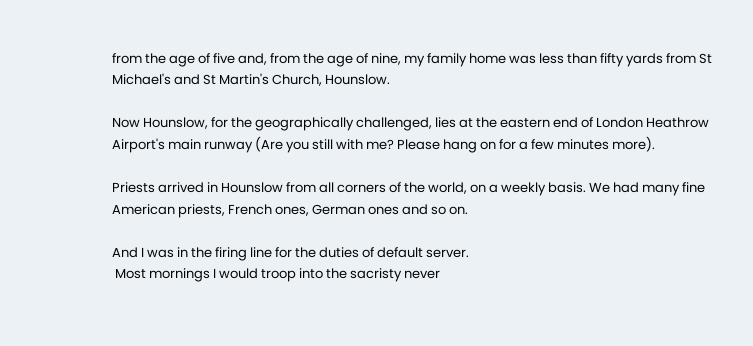from the age of five and, from the age of nine, my family home was less than fifty yards from St Michael's and St Martin's Church, Hounslow.

Now Hounslow, for the geographically challenged, lies at the eastern end of London Heathrow Airport's main runway (Are you still with me? Please hang on for a few minutes more).

Priests arrived in Hounslow from all corners of the world, on a weekly basis. We had many fine American priests, French ones, German ones and so on.

And I was in the firing line for the duties of default server.
 Most mornings I would troop into the sacristy never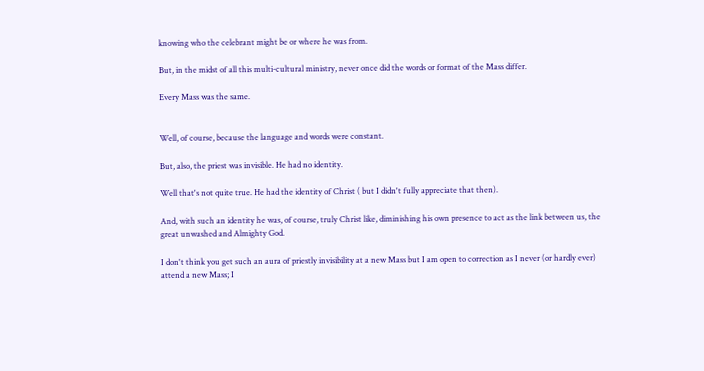knowing who the celebrant might be or where he was from.

But, in the midst of all this multi-cultural ministry, never once did the words or format of the Mass differ.

Every Mass was the same.


Well, of course, because the language and words were constant.

But, also, the priest was invisible. He had no identity.

Well that's not quite true. He had the identity of Christ ( but I didn't fully appreciate that then).

And, with such an identity he was, of course, truly Christ like, diminishing his own presence to act as the link between us, the great unwashed and Almighty God.

I don't think you get such an aura of priestly invisibility at a new Mass but I am open to correction as I never (or hardly ever) attend a new Mass; I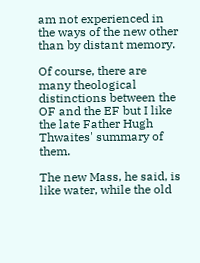am not experienced in the ways of the new other than by distant memory.

Of course, there are many theological distinctions between the OF and the EF but I like the late Father Hugh Thwaites' summary of them.

The new Mass, he said, is like water, while the old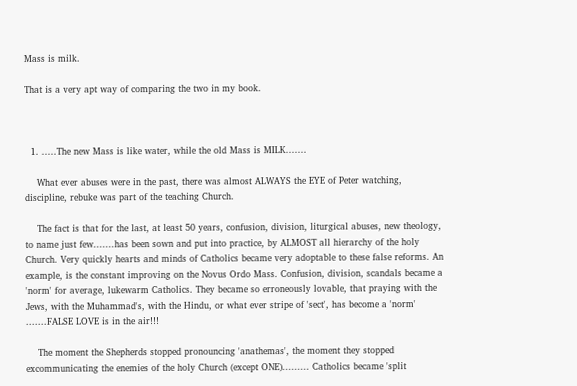Mass is milk.

That is a very apt way of comparing the two in my book.



  1. .....The new Mass is like water, while the old Mass is MILK.......

    What ever abuses were in the past, there was almost ALWAYS the EYE of Peter watching, discipline, rebuke was part of the teaching Church.

    The fact is that for the last, at least 50 years, confusion, division, liturgical abuses, new theology, to name just few.......has been sown and put into practice, by ALMOST all hierarchy of the holy Church. Very quickly hearts and minds of Catholics became very adoptable to these false reforms. An example, is the constant improving on the Novus Ordo Mass. Confusion, division, scandals became a 'norm' for average, lukewarm Catholics. They became so erroneously lovable, that praying with the Jews, with the Muhammad's, with the Hindu, or what ever stripe of 'sect', has become a 'norm' .......FALSE LOVE is in the air!!!

    The moment the Shepherds stopped pronouncing 'anathemas', the moment they stopped excommunicating the enemies of the holy Church (except ONE)......... Catholics became 'split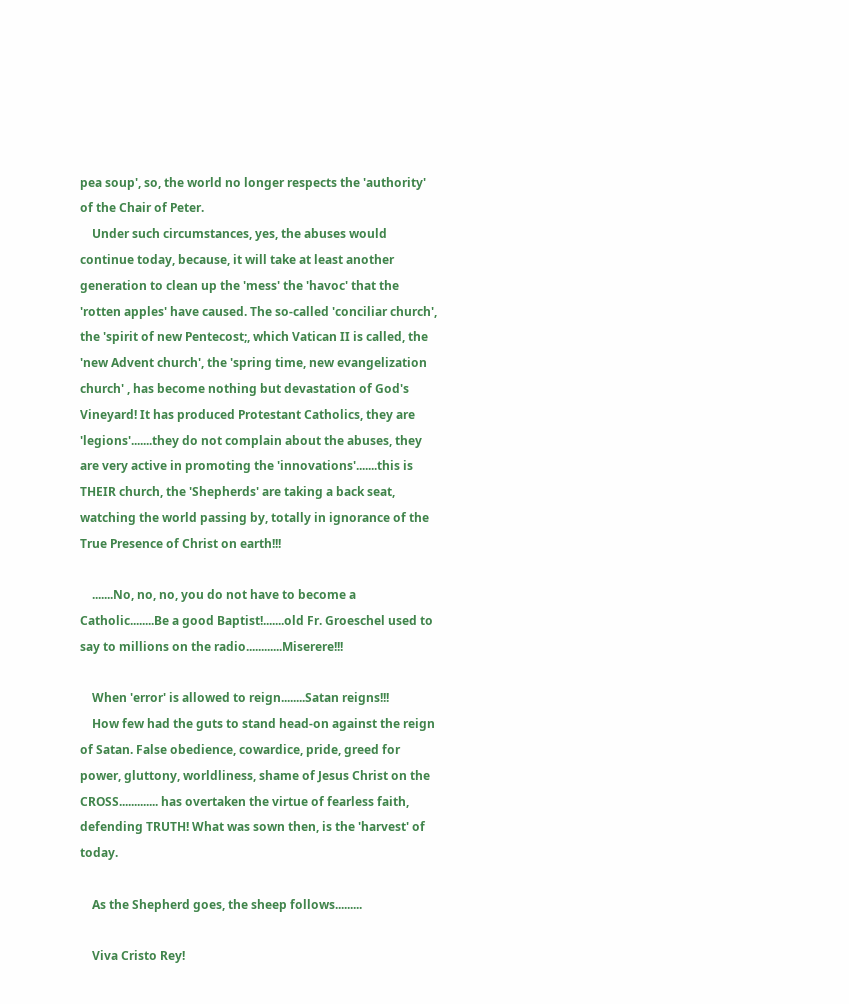pea soup', so, the world no longer respects the 'authority' of the Chair of Peter.
    Under such circumstances, yes, the abuses would continue today, because, it will take at least another generation to clean up the 'mess' the 'havoc' that the 'rotten apples' have caused. The so-called 'conciliar church', the 'spirit of new Pentecost;, which Vatican II is called, the 'new Advent church', the 'spring time, new evangelization church' , has become nothing but devastation of God's Vineyard! It has produced Protestant Catholics, they are 'legions'.......they do not complain about the abuses, they are very active in promoting the 'innovations'.......this is THEIR church, the 'Shepherds' are taking a back seat, watching the world passing by, totally in ignorance of the True Presence of Christ on earth!!!

    .......No, no, no, you do not have to become a Catholic........Be a good Baptist!.......old Fr. Groeschel used to say to millions on the radio............Miserere!!!

    When 'error' is allowed to reign........Satan reigns!!!
    How few had the guts to stand head-on against the reign of Satan. False obedience, cowardice, pride, greed for power, gluttony, worldliness, shame of Jesus Christ on the CROSS............. has overtaken the virtue of fearless faith, defending TRUTH! What was sown then, is the 'harvest' of today.

    As the Shepherd goes, the sheep follows.........

    Viva Cristo Rey!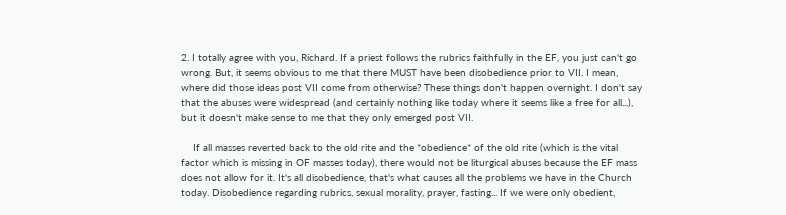2. I totally agree with you, Richard. If a priest follows the rubrics faithfully in the EF, you just can't go wrong. But, it seems obvious to me that there MUST have been disobedience prior to VII. I mean, where did those ideas post VII come from otherwise? These things don't happen overnight. I don't say that the abuses were widespread (and certainly nothing like today where it seems like a free for all...), but it doesn't make sense to me that they only emerged post VII.

    If all masses reverted back to the old rite and the *obedience* of the old rite (which is the vital factor which is missing in OF masses today), there would not be liturgical abuses because the EF mass does not allow for it. It's all disobedience, that's what causes all the problems we have in the Church today. Disobedience regarding rubrics, sexual morality, prayer, fasting... If we were only obedient,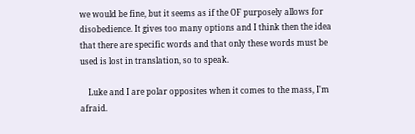we would be fine, but it seems as if the OF purposely allows for disobedience. It gives too many options and I think then the idea that there are specific words and that only these words must be used is lost in translation, so to speak.

    Luke and I are polar opposites when it comes to the mass, I'm afraid.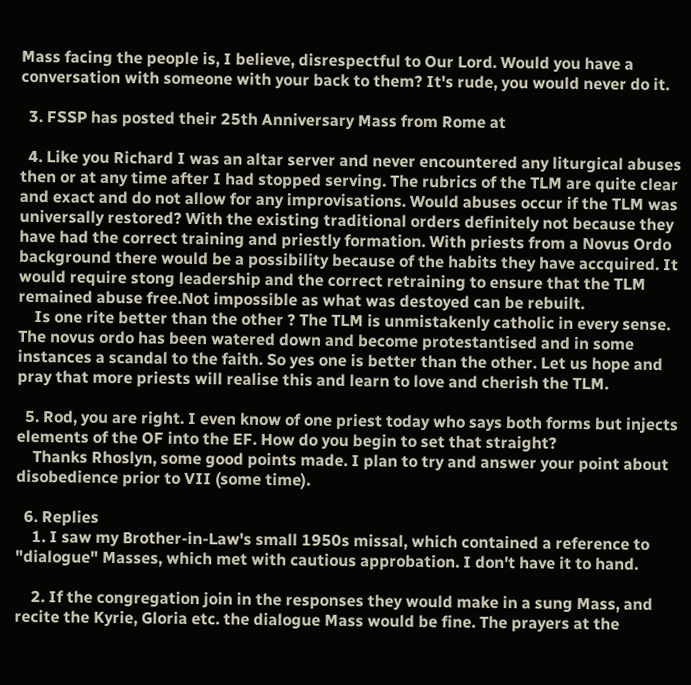Mass facing the people is, I believe, disrespectful to Our Lord. Would you have a conversation with someone with your back to them? It's rude, you would never do it.

  3. FSSP has posted their 25th Anniversary Mass from Rome at

  4. Like you Richard I was an altar server and never encountered any liturgical abuses then or at any time after I had stopped serving. The rubrics of the TLM are quite clear and exact and do not allow for any improvisations. Would abuses occur if the TLM was universally restored? With the existing traditional orders definitely not because they have had the correct training and priestly formation. With priests from a Novus Ordo background there would be a possibility because of the habits they have accquired. It would require stong leadership and the correct retraining to ensure that the TLM remained abuse free.Not impossible as what was destoyed can be rebuilt.
    Is one rite better than the other ? The TLM is unmistakenly catholic in every sense. The novus ordo has been watered down and become protestantised and in some instances a scandal to the faith. So yes one is better than the other. Let us hope and pray that more priests will realise this and learn to love and cherish the TLM.

  5. Rod, you are right. I even know of one priest today who says both forms but injects elements of the OF into the EF. How do you begin to set that straight?
    Thanks Rhoslyn, some good points made. I plan to try and answer your point about disobedience prior to VII (some time).

  6. Replies
    1. I saw my Brother-in-Law's small 1950s missal, which contained a reference to "dialogue" Masses, which met with cautious approbation. I don't have it to hand.

    2. If the congregation join in the responses they would make in a sung Mass, and recite the Kyrie, Gloria etc. the dialogue Mass would be fine. The prayers at the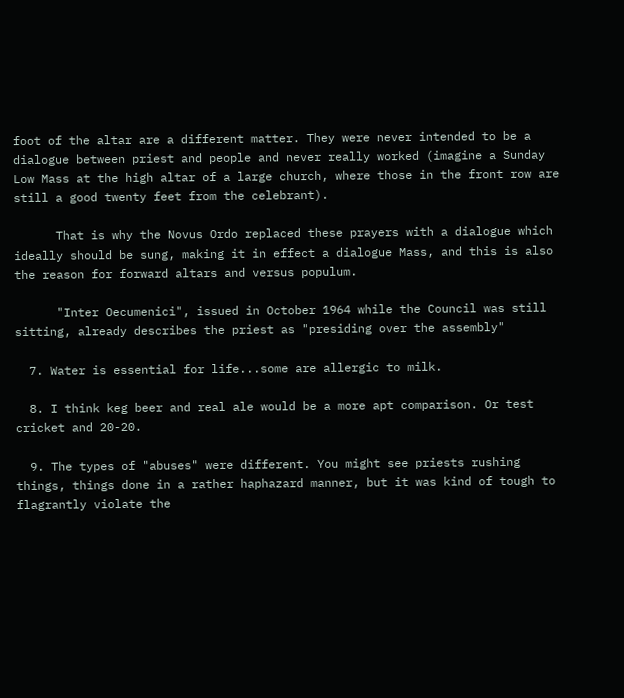foot of the altar are a different matter. They were never intended to be a dialogue between priest and people and never really worked (imagine a Sunday Low Mass at the high altar of a large church, where those in the front row are still a good twenty feet from the celebrant).

      That is why the Novus Ordo replaced these prayers with a dialogue which ideally should be sung, making it in effect a dialogue Mass, and this is also the reason for forward altars and versus populum.

      "Inter Oecumenici", issued in October 1964 while the Council was still sitting, already describes the priest as "presiding over the assembly"

  7. Water is essential for life...some are allergic to milk.

  8. I think keg beer and real ale would be a more apt comparison. Or test cricket and 20-20.

  9. The types of "abuses" were different. You might see priests rushing things, things done in a rather haphazard manner, but it was kind of tough to flagrantly violate the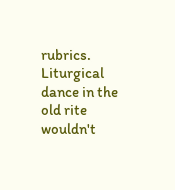rubrics. Liturgical dance in the old rite wouldn't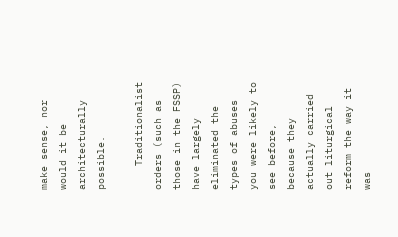make sense, nor would it be architecturally possible.

    Traditionalist orders (such as those in the FSSP) have largely eliminated the types of abuses you were likely to see before, because they actually carried out liturgical reform the way it was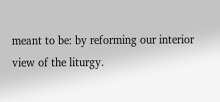meant to be: by reforming our interior view of the liturgy.